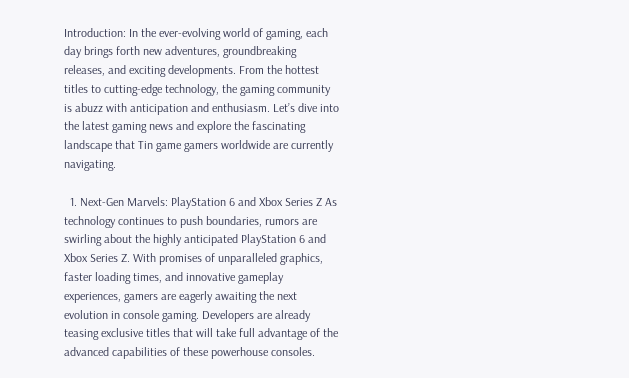Introduction: In the ever-evolving world of gaming, each day brings forth new adventures, groundbreaking releases, and exciting developments. From the hottest titles to cutting-edge technology, the gaming community is abuzz with anticipation and enthusiasm. Let’s dive into the latest gaming news and explore the fascinating landscape that Tin game gamers worldwide are currently navigating.

  1. Next-Gen Marvels: PlayStation 6 and Xbox Series Z As technology continues to push boundaries, rumors are swirling about the highly anticipated PlayStation 6 and Xbox Series Z. With promises of unparalleled graphics, faster loading times, and innovative gameplay experiences, gamers are eagerly awaiting the next evolution in console gaming. Developers are already teasing exclusive titles that will take full advantage of the advanced capabilities of these powerhouse consoles.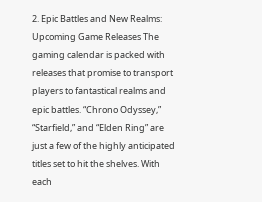2. Epic Battles and New Realms: Upcoming Game Releases The gaming calendar is packed with releases that promise to transport players to fantastical realms and epic battles. “Chrono Odyssey,” “Starfield,” and “Elden Ring” are just a few of the highly anticipated titles set to hit the shelves. With each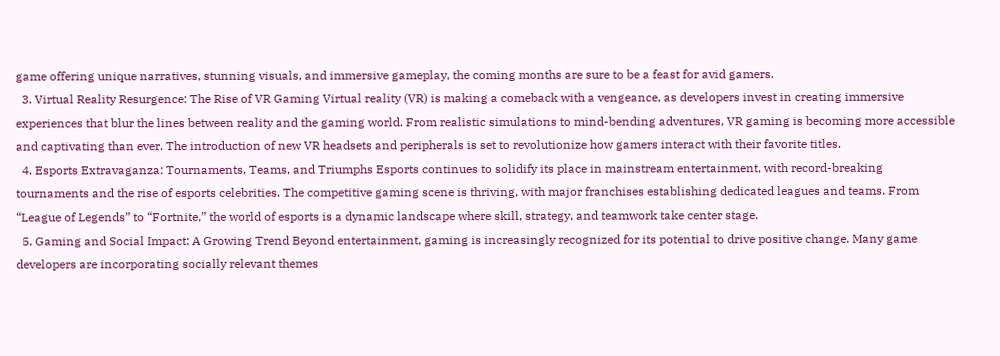game offering unique narratives, stunning visuals, and immersive gameplay, the coming months are sure to be a feast for avid gamers.
  3. Virtual Reality Resurgence: The Rise of VR Gaming Virtual reality (VR) is making a comeback with a vengeance, as developers invest in creating immersive experiences that blur the lines between reality and the gaming world. From realistic simulations to mind-bending adventures, VR gaming is becoming more accessible and captivating than ever. The introduction of new VR headsets and peripherals is set to revolutionize how gamers interact with their favorite titles.
  4. Esports Extravaganza: Tournaments, Teams, and Triumphs Esports continues to solidify its place in mainstream entertainment, with record-breaking tournaments and the rise of esports celebrities. The competitive gaming scene is thriving, with major franchises establishing dedicated leagues and teams. From “League of Legends” to “Fortnite,” the world of esports is a dynamic landscape where skill, strategy, and teamwork take center stage.
  5. Gaming and Social Impact: A Growing Trend Beyond entertainment, gaming is increasingly recognized for its potential to drive positive change. Many game developers are incorporating socially relevant themes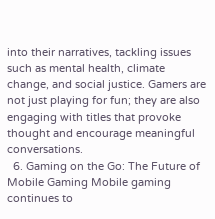into their narratives, tackling issues such as mental health, climate change, and social justice. Gamers are not just playing for fun; they are also engaging with titles that provoke thought and encourage meaningful conversations.
  6. Gaming on the Go: The Future of Mobile Gaming Mobile gaming continues to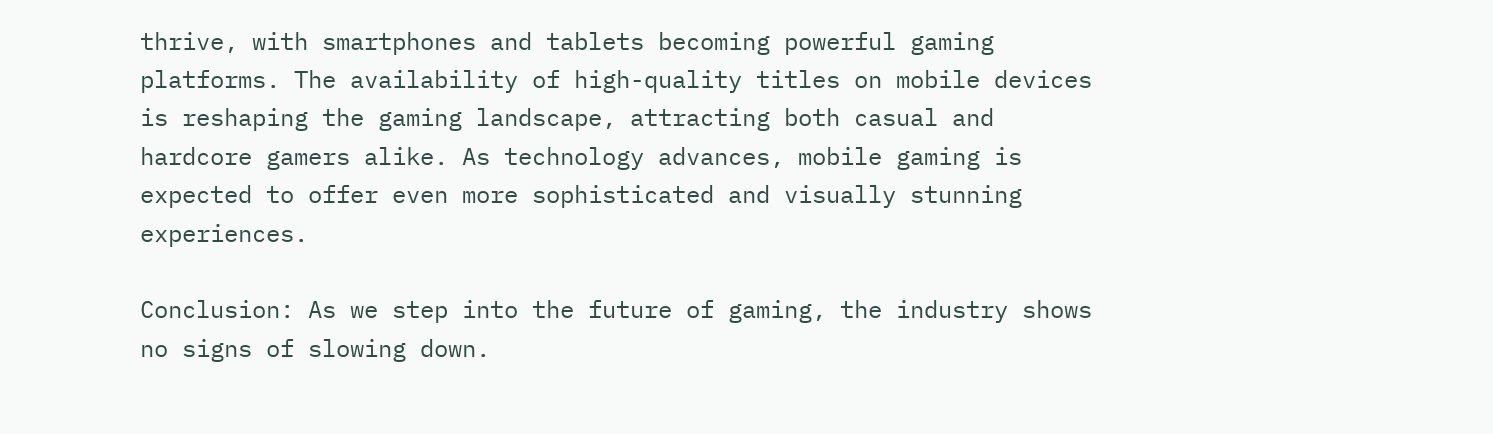thrive, with smartphones and tablets becoming powerful gaming platforms. The availability of high-quality titles on mobile devices is reshaping the gaming landscape, attracting both casual and hardcore gamers alike. As technology advances, mobile gaming is expected to offer even more sophisticated and visually stunning experiences.

Conclusion: As we step into the future of gaming, the industry shows no signs of slowing down.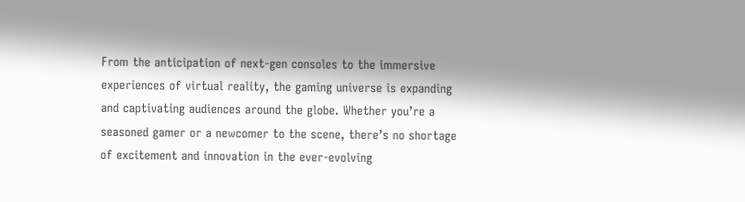From the anticipation of next-gen consoles to the immersive experiences of virtual reality, the gaming universe is expanding and captivating audiences around the globe. Whether you’re a seasoned gamer or a newcomer to the scene, there’s no shortage of excitement and innovation in the ever-evolving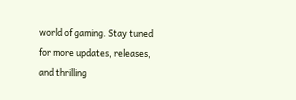world of gaming. Stay tuned for more updates, releases, and thrilling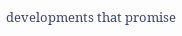developments that promise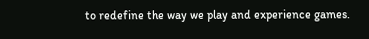to redefine the way we play and experience games.